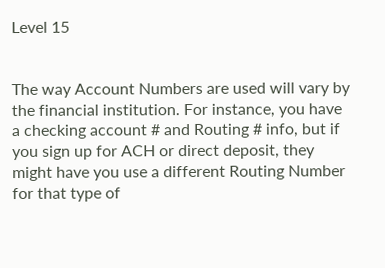Level 15


The way Account Numbers are used will vary by the financial institution. For instance, you have a checking account # and Routing # info, but if you sign up for ACH or direct deposit, they might have you use a different Routing Number for that type of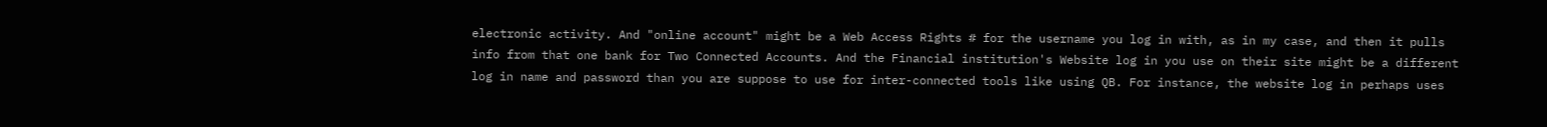electronic activity. And "online account" might be a Web Access Rights # for the username you log in with, as in my case, and then it pulls info from that one bank for Two Connected Accounts. And the Financial institution's Website log in you use on their site might be a different log in name and password than you are suppose to use for inter-connected tools like using QB. For instance, the website log in perhaps uses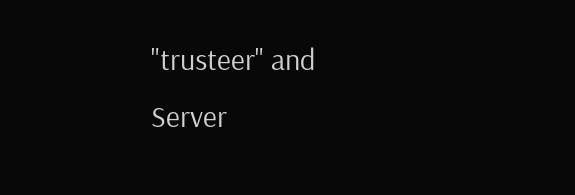"trusteer" and Server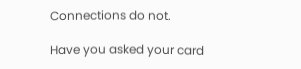Connections do not.

Have you asked your card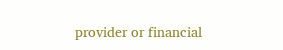provider or financial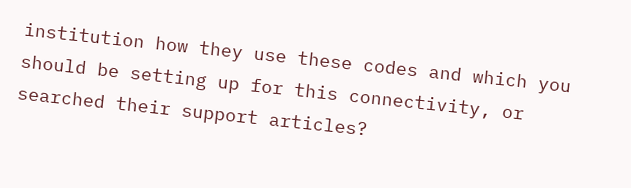institution how they use these codes and which you should be setting up for this connectivity, or searched their support articles?